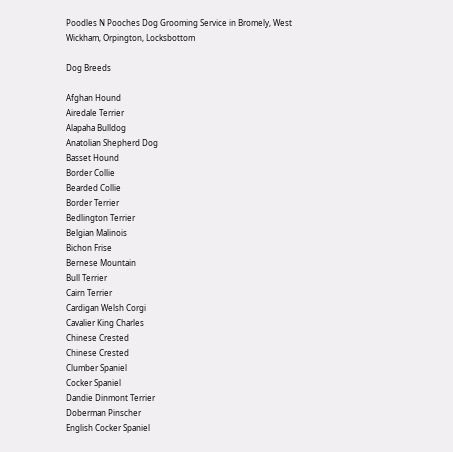Poodles N Pooches Dog Grooming Service in Bromely, West Wickham, Orpington, Locksbottom

Dog Breeds

Afghan Hound
Airedale Terrier
Alapaha Bulldog
Anatolian Shepherd Dog
Basset Hound
Border Collie
Bearded Collie
Border Terrier
Bedlington Terrier
Belgian Malinois
Bichon Frise
Bernese Mountain
Bull Terrier
Cairn Terrier
Cardigan Welsh Corgi
Cavalier King Charles
Chinese Crested
Chinese Crested
Clumber Spaniel
Cocker Spaniel
Dandie Dinmont Terrier
Doberman Pinscher
English Cocker Spaniel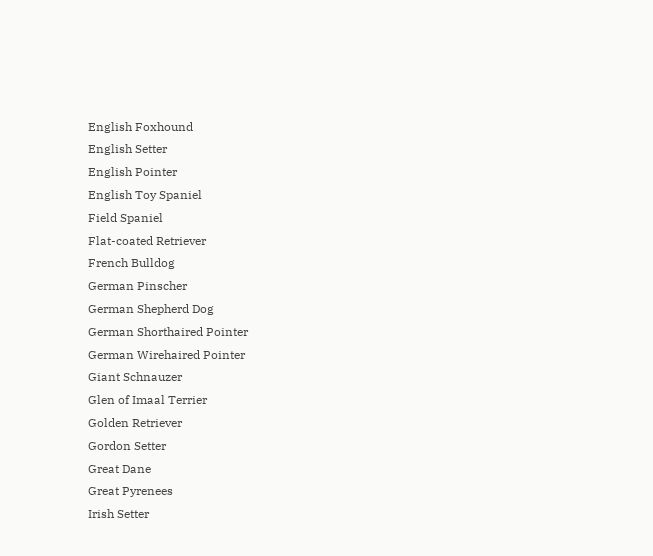English Foxhound
English Setter
English Pointer
English Toy Spaniel
Field Spaniel
Flat-coated Retriever
French Bulldog
German Pinscher
German Shepherd Dog
German Shorthaired Pointer
German Wirehaired Pointer
Giant Schnauzer
Glen of Imaal Terrier
Golden Retriever
Gordon Setter
Great Dane
Great Pyrenees
Irish Setter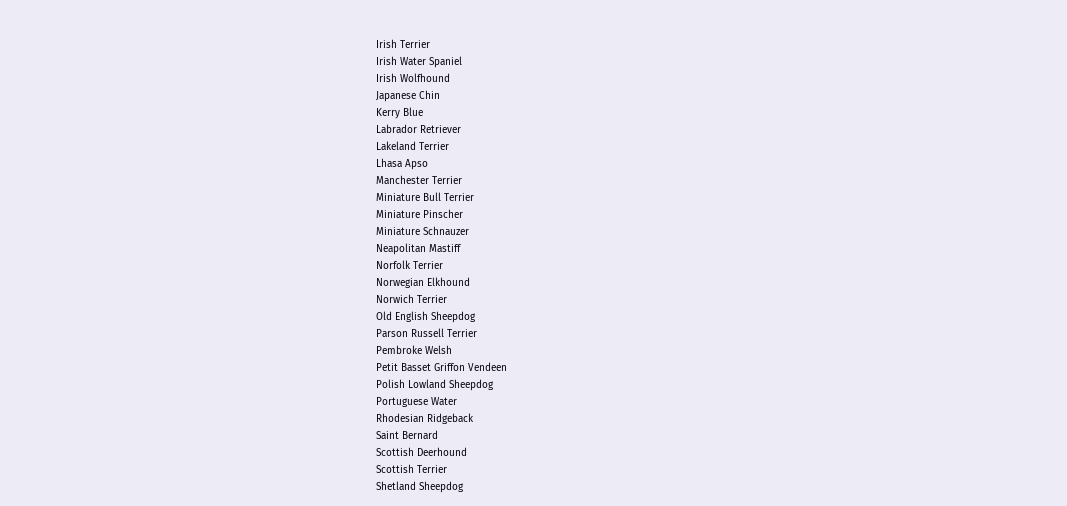Irish Terrier
Irish Water Spaniel
Irish Wolfhound
Japanese Chin
Kerry Blue
Labrador Retriever
Lakeland Terrier
Lhasa Apso
Manchester Terrier
Miniature Bull Terrier
Miniature Pinscher
Miniature Schnauzer
Neapolitan Mastiff
Norfolk Terrier
Norwegian Elkhound
Norwich Terrier
Old English Sheepdog
Parson Russell Terrier
Pembroke Welsh
Petit Basset Griffon Vendeen
Polish Lowland Sheepdog
Portuguese Water
Rhodesian Ridgeback
Saint Bernard
Scottish Deerhound
Scottish Terrier
Shetland Sheepdog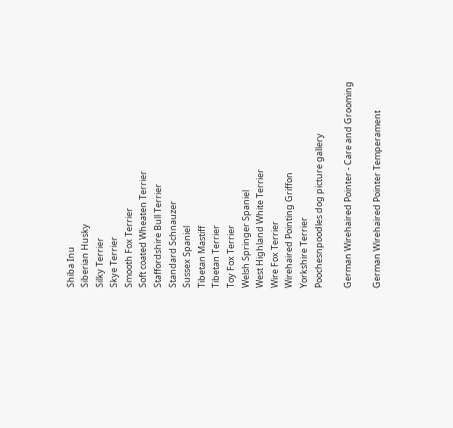Shiba Inu
Siberian Husky
Silky Terrier
Skye Terrier
Smooth Fox Terrier
Soft coated Wheaten Terrier
Staffordshire Bull Terrier
Standard Schnauzer
Sussex Spaniel
Tibetan Mastiff
Tibetan Terrier
Toy Fox Terrier
Welsh Springer Spaniel
West Highland White Terrier
Wire Fox Terrier
Wirehaired Pointing Griffon
Yorkshire Terrier
Poochesnpoodles dog picture gallery

German Wirehaired Pointer - Care and Grooming

German Wirehaired Pointer Temperament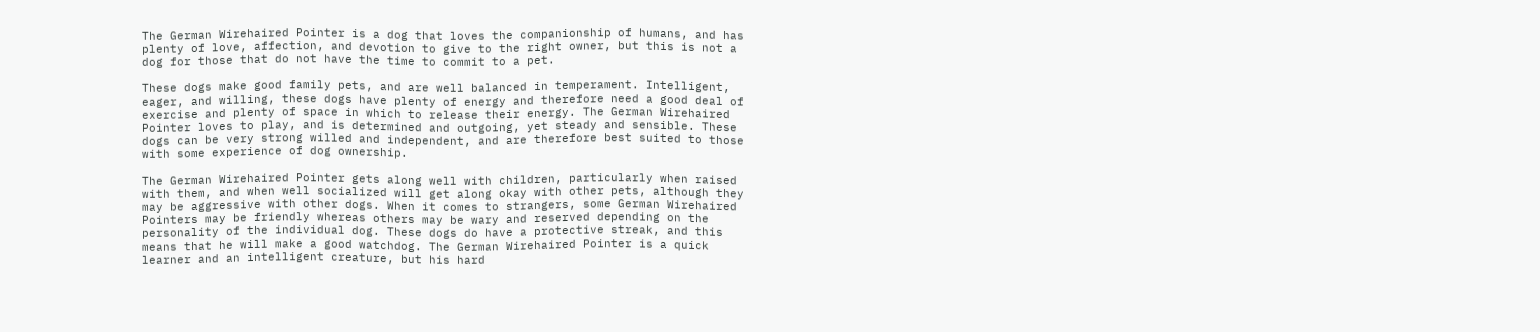The German Wirehaired Pointer is a dog that loves the companionship of humans, and has plenty of love, affection, and devotion to give to the right owner, but this is not a dog for those that do not have the time to commit to a pet.

These dogs make good family pets, and are well balanced in temperament. Intelligent, eager, and willing, these dogs have plenty of energy and therefore need a good deal of exercise and plenty of space in which to release their energy. The German Wirehaired Pointer loves to play, and is determined and outgoing, yet steady and sensible. These dogs can be very strong willed and independent, and are therefore best suited to those with some experience of dog ownership.

The German Wirehaired Pointer gets along well with children, particularly when raised with them, and when well socialized will get along okay with other pets, although they may be aggressive with other dogs. When it comes to strangers, some German Wirehaired Pointers may be friendly whereas others may be wary and reserved depending on the personality of the individual dog. These dogs do have a protective streak, and this means that he will make a good watchdog. The German Wirehaired Pointer is a quick learner and an intelligent creature, but his hard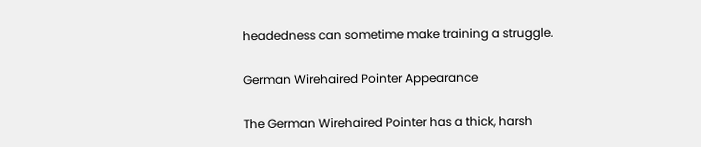headedness can sometime make training a struggle.

German Wirehaired Pointer Appearance

The German Wirehaired Pointer has a thick, harsh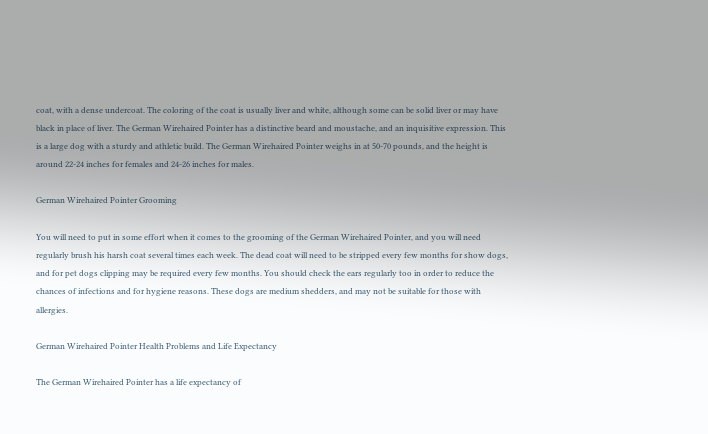coat, with a dense undercoat. The coloring of the coat is usually liver and white, although some can be solid liver or may have black in place of liver. The German Wirehaired Pointer has a distinctive beard and moustache, and an inquisitive expression. This is a large dog with a sturdy and athletic build. The German Wirehaired Pointer weighs in at 50-70 pounds, and the height is around 22-24 inches for females and 24-26 inches for males.

German Wirehaired Pointer Grooming

You will need to put in some effort when it comes to the grooming of the German Wirehaired Pointer, and you will need regularly brush his harsh coat several times each week. The dead coat will need to be stripped every few months for show dogs, and for pet dogs clipping may be required every few months. You should check the ears regularly too in order to reduce the chances of infections and for hygiene reasons. These dogs are medium shedders, and may not be suitable for those with allergies.

German Wirehaired Pointer Health Problems and Life Expectancy

The German Wirehaired Pointer has a life expectancy of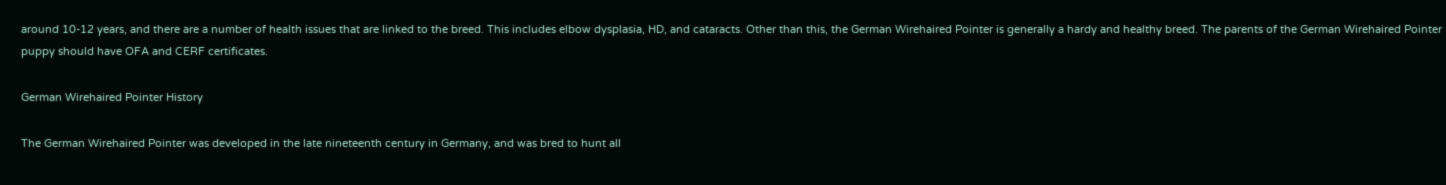around 10-12 years, and there are a number of health issues that are linked to the breed. This includes elbow dysplasia, HD, and cataracts. Other than this, the German Wirehaired Pointer is generally a hardy and healthy breed. The parents of the German Wirehaired Pointer puppy should have OFA and CERF certificates.

German Wirehaired Pointer History

The German Wirehaired Pointer was developed in the late nineteenth century in Germany, and was bred to hunt all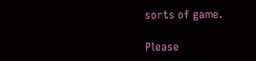sorts of game.

Please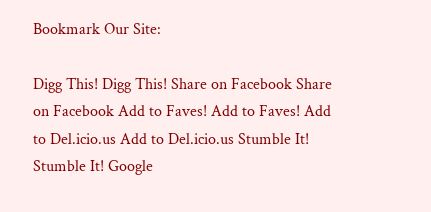Bookmark Our Site:

Digg This! Digg This! Share on Facebook Share on Facebook Add to Faves! Add to Faves! Add to Del.icio.us Add to Del.icio.us Stumble It! Stumble It! Google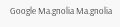Google Ma.gnolia Ma.gnolia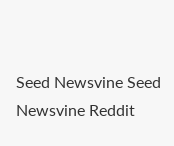Seed Newsvine Seed Newsvine Reddit